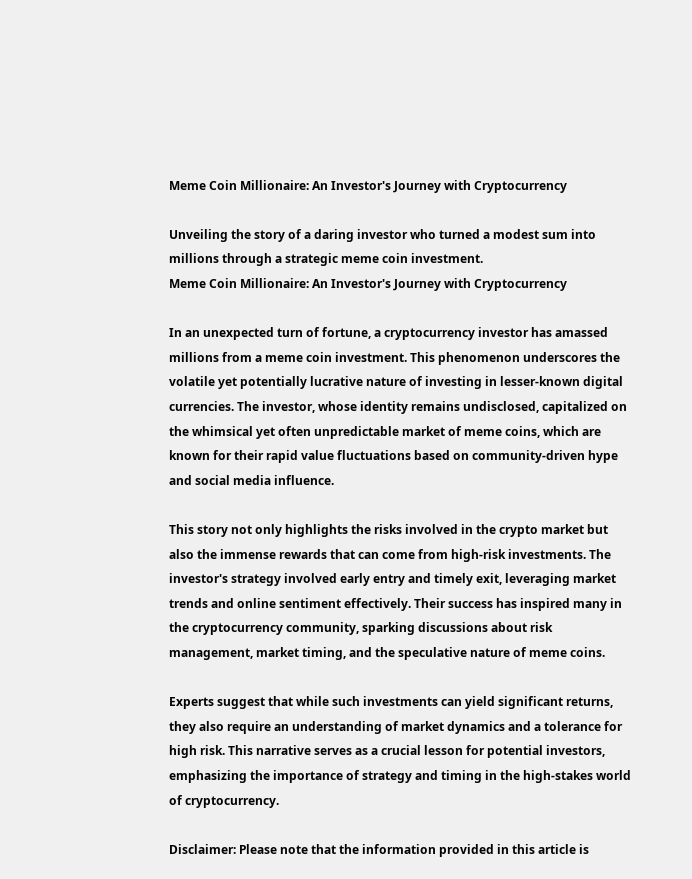Meme Coin Millionaire: An Investor's Journey with Cryptocurrency

Unveiling the story of a daring investor who turned a modest sum into millions through a strategic meme coin investment.
Meme Coin Millionaire: An Investor's Journey with Cryptocurrency

In an unexpected turn of fortune, a cryptocurrency investor has amassed millions from a meme coin investment. This phenomenon underscores the volatile yet potentially lucrative nature of investing in lesser-known digital currencies. The investor, whose identity remains undisclosed, capitalized on the whimsical yet often unpredictable market of meme coins, which are known for their rapid value fluctuations based on community-driven hype and social media influence.

This story not only highlights the risks involved in the crypto market but also the immense rewards that can come from high-risk investments. The investor's strategy involved early entry and timely exit, leveraging market trends and online sentiment effectively. Their success has inspired many in the cryptocurrency community, sparking discussions about risk management, market timing, and the speculative nature of meme coins.

Experts suggest that while such investments can yield significant returns, they also require an understanding of market dynamics and a tolerance for high risk. This narrative serves as a crucial lesson for potential investors, emphasizing the importance of strategy and timing in the high-stakes world of cryptocurrency.

Disclaimer: Please note that the information provided in this article is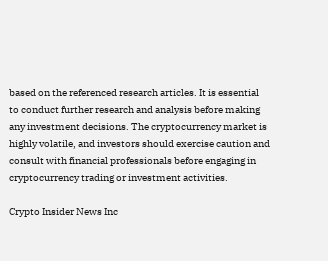based on the referenced research articles. It is essential to conduct further research and analysis before making any investment decisions. The cryptocurrency market is highly volatile, and investors should exercise caution and consult with financial professionals before engaging in cryptocurrency trading or investment activities.

Crypto Insider News Inc